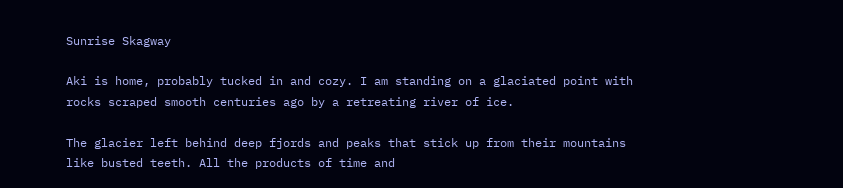Sunrise Skagway

Aki is home, probably tucked in and cozy. I am standing on a glaciated point with rocks scraped smooth centuries ago by a retreating river of ice.

The glacier left behind deep fjords and peaks that stick up from their mountains like busted teeth. All the products of time and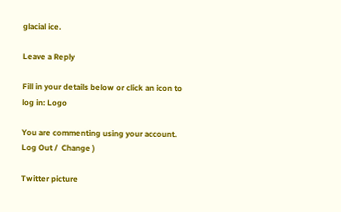glacial ice.

Leave a Reply

Fill in your details below or click an icon to log in: Logo

You are commenting using your account. Log Out /  Change )

Twitter picture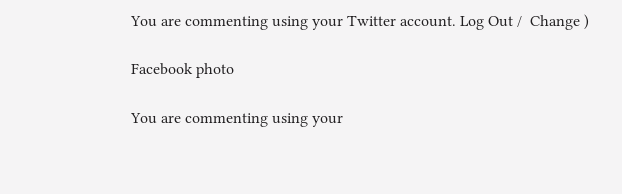You are commenting using your Twitter account. Log Out /  Change )

Facebook photo

You are commenting using your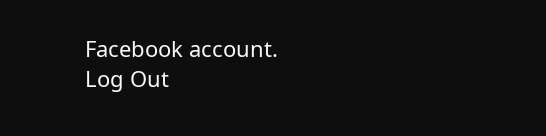Facebook account. Log Out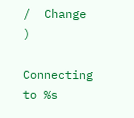/  Change )

Connecting to %s